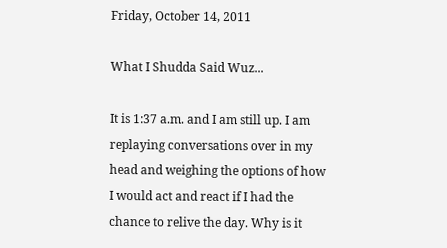Friday, October 14, 2011

What I Shudda Said Wuz...

It is 1:37 a.m. and I am still up. I am replaying conversations over in my head and weighing the options of how I would act and react if I had the chance to relive the day. Why is it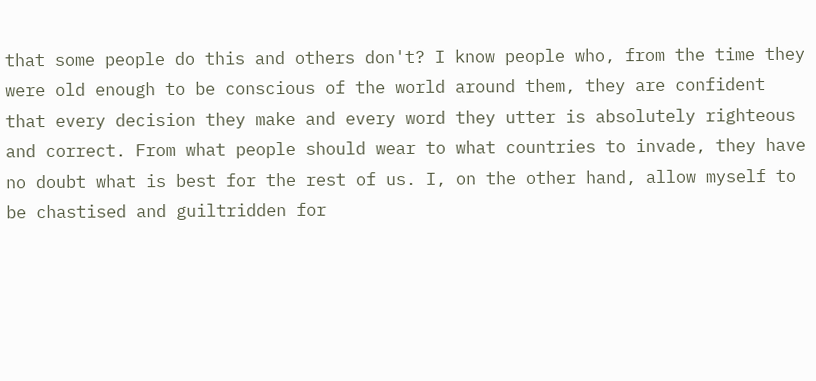that some people do this and others don't? I know people who, from the time they were old enough to be conscious of the world around them, they are confident that every decision they make and every word they utter is absolutely righteous and correct. From what people should wear to what countries to invade, they have no doubt what is best for the rest of us. I, on the other hand, allow myself to be chastised and guiltridden for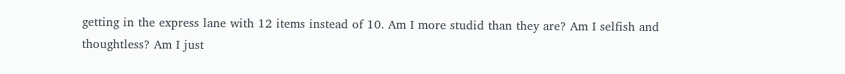getting in the express lane with 12 items instead of 10. Am I more studid than they are? Am I selfish and thoughtless? Am I just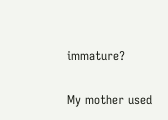immature?

My mother used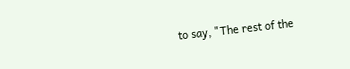to say, "The rest of the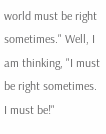world must be right sometimes." Well, I am thinking, "I must be right sometimes. I must be!"